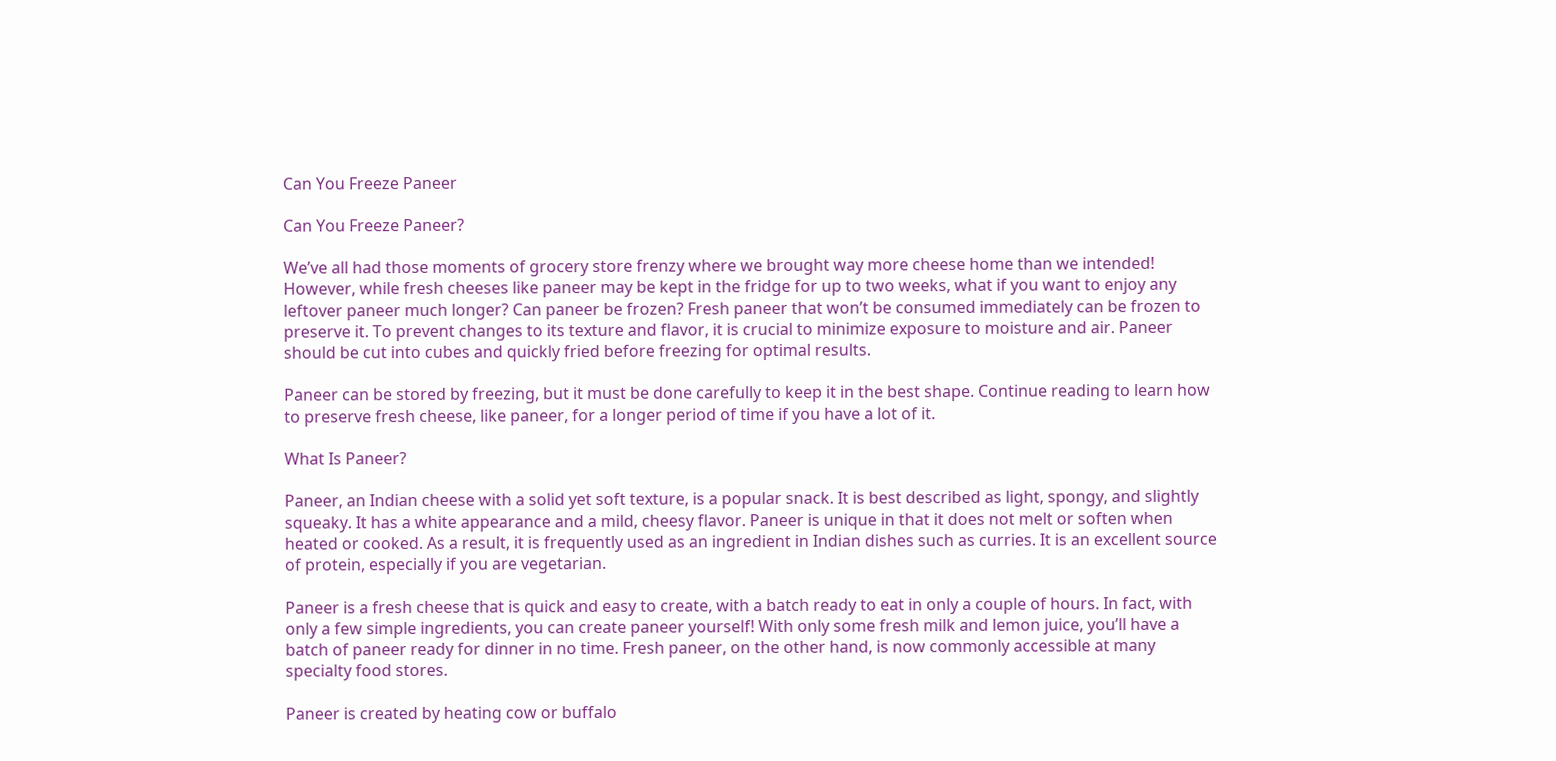Can You Freeze Paneer

Can You Freeze Paneer?

We’ve all had those moments of grocery store frenzy where we brought way more cheese home than we intended! However, while fresh cheeses like paneer may be kept in the fridge for up to two weeks, what if you want to enjoy any leftover paneer much longer? Can paneer be frozen? Fresh paneer that won’t be consumed immediately can be frozen to preserve it. To prevent changes to its texture and flavor, it is crucial to minimize exposure to moisture and air. Paneer should be cut into cubes and quickly fried before freezing for optimal results.

Paneer can be stored by freezing, but it must be done carefully to keep it in the best shape. Continue reading to learn how to preserve fresh cheese, like paneer, for a longer period of time if you have a lot of it.

What Is Paneer?

Paneer, an Indian cheese with a solid yet soft texture, is a popular snack. It is best described as light, spongy, and slightly squeaky. It has a white appearance and a mild, cheesy flavor. Paneer is unique in that it does not melt or soften when heated or cooked. As a result, it is frequently used as an ingredient in Indian dishes such as curries. It is an excellent source of protein, especially if you are vegetarian.

Paneer is a fresh cheese that is quick and easy to create, with a batch ready to eat in only a couple of hours. In fact, with only a few simple ingredients, you can create paneer yourself! With only some fresh milk and lemon juice, you’ll have a batch of paneer ready for dinner in no time. Fresh paneer, on the other hand, is now commonly accessible at many specialty food stores.

Paneer is created by heating cow or buffalo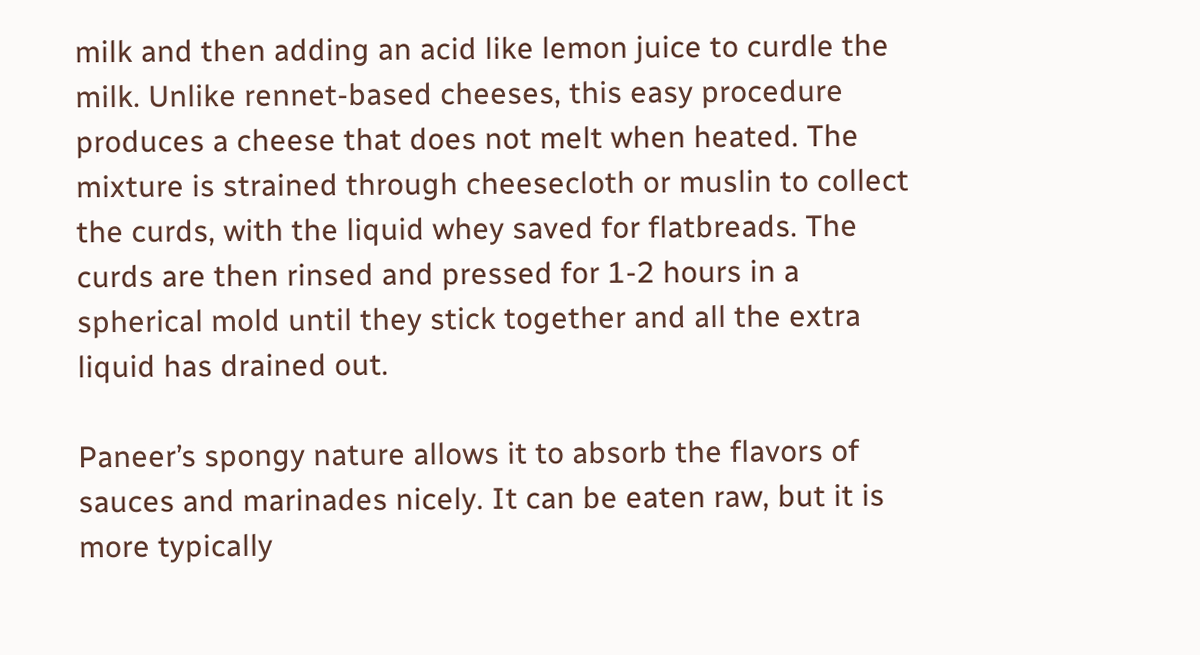milk and then adding an acid like lemon juice to curdle the milk. Unlike rennet-based cheeses, this easy procedure produces a cheese that does not melt when heated. The mixture is strained through cheesecloth or muslin to collect the curds, with the liquid whey saved for flatbreads. The curds are then rinsed and pressed for 1-2 hours in a spherical mold until they stick together and all the extra liquid has drained out.

Paneer’s spongy nature allows it to absorb the flavors of sauces and marinades nicely. It can be eaten raw, but it is more typically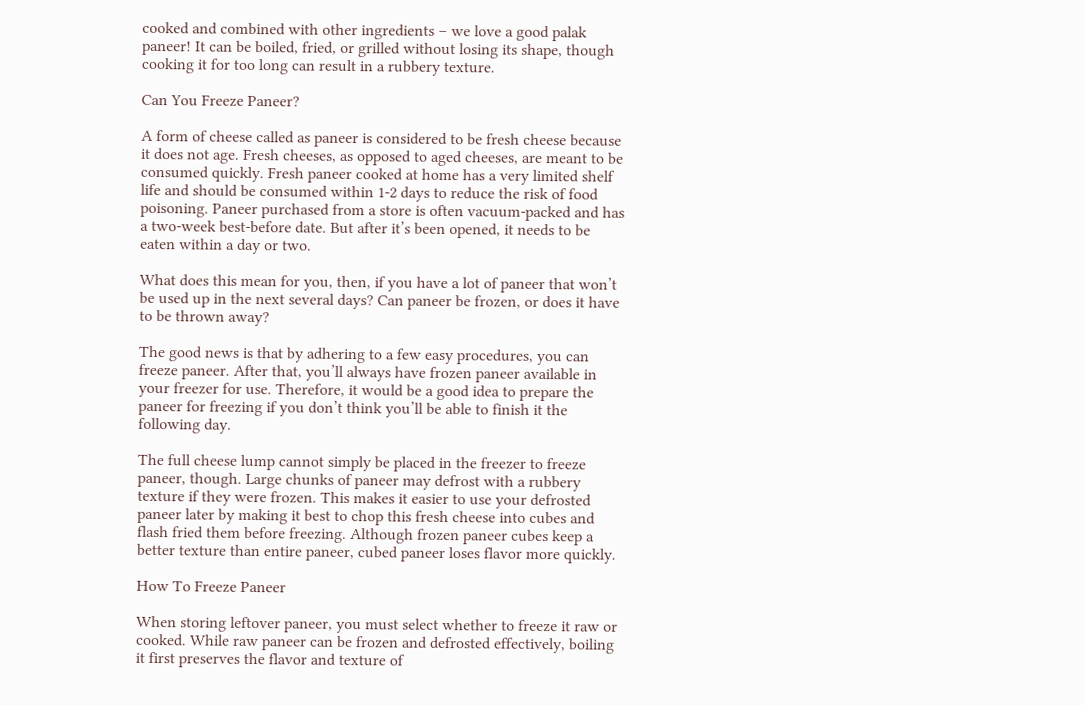cooked and combined with other ingredients – we love a good palak paneer! It can be boiled, fried, or grilled without losing its shape, though cooking it for too long can result in a rubbery texture.

Can You Freeze Paneer?

A form of cheese called as paneer is considered to be fresh cheese because it does not age. Fresh cheeses, as opposed to aged cheeses, are meant to be consumed quickly. Fresh paneer cooked at home has a very limited shelf life and should be consumed within 1-2 days to reduce the risk of food poisoning. Paneer purchased from a store is often vacuum-packed and has a two-week best-before date. But after it’s been opened, it needs to be eaten within a day or two.

What does this mean for you, then, if you have a lot of paneer that won’t be used up in the next several days? Can paneer be frozen, or does it have to be thrown away?

The good news is that by adhering to a few easy procedures, you can freeze paneer. After that, you’ll always have frozen paneer available in your freezer for use. Therefore, it would be a good idea to prepare the paneer for freezing if you don’t think you’ll be able to finish it the following day.

The full cheese lump cannot simply be placed in the freezer to freeze paneer, though. Large chunks of paneer may defrost with a rubbery texture if they were frozen. This makes it easier to use your defrosted paneer later by making it best to chop this fresh cheese into cubes and flash fried them before freezing. Although frozen paneer cubes keep a better texture than entire paneer, cubed paneer loses flavor more quickly.

How To Freeze Paneer

When storing leftover paneer, you must select whether to freeze it raw or cooked. While raw paneer can be frozen and defrosted effectively, boiling it first preserves the flavor and texture of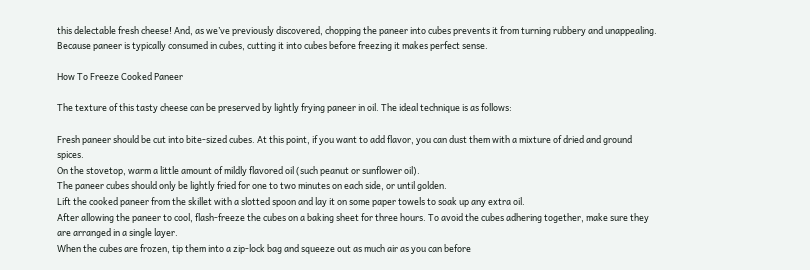this delectable fresh cheese! And, as we’ve previously discovered, chopping the paneer into cubes prevents it from turning rubbery and unappealing. Because paneer is typically consumed in cubes, cutting it into cubes before freezing it makes perfect sense.

How To Freeze Cooked Paneer

The texture of this tasty cheese can be preserved by lightly frying paneer in oil. The ideal technique is as follows:

Fresh paneer should be cut into bite-sized cubes. At this point, if you want to add flavor, you can dust them with a mixture of dried and ground spices.
On the stovetop, warm a little amount of mildly flavored oil (such peanut or sunflower oil).
The paneer cubes should only be lightly fried for one to two minutes on each side, or until golden.
Lift the cooked paneer from the skillet with a slotted spoon and lay it on some paper towels to soak up any extra oil.
After allowing the paneer to cool, flash-freeze the cubes on a baking sheet for three hours. To avoid the cubes adhering together, make sure they are arranged in a single layer.
When the cubes are frozen, tip them into a zip-lock bag and squeeze out as much air as you can before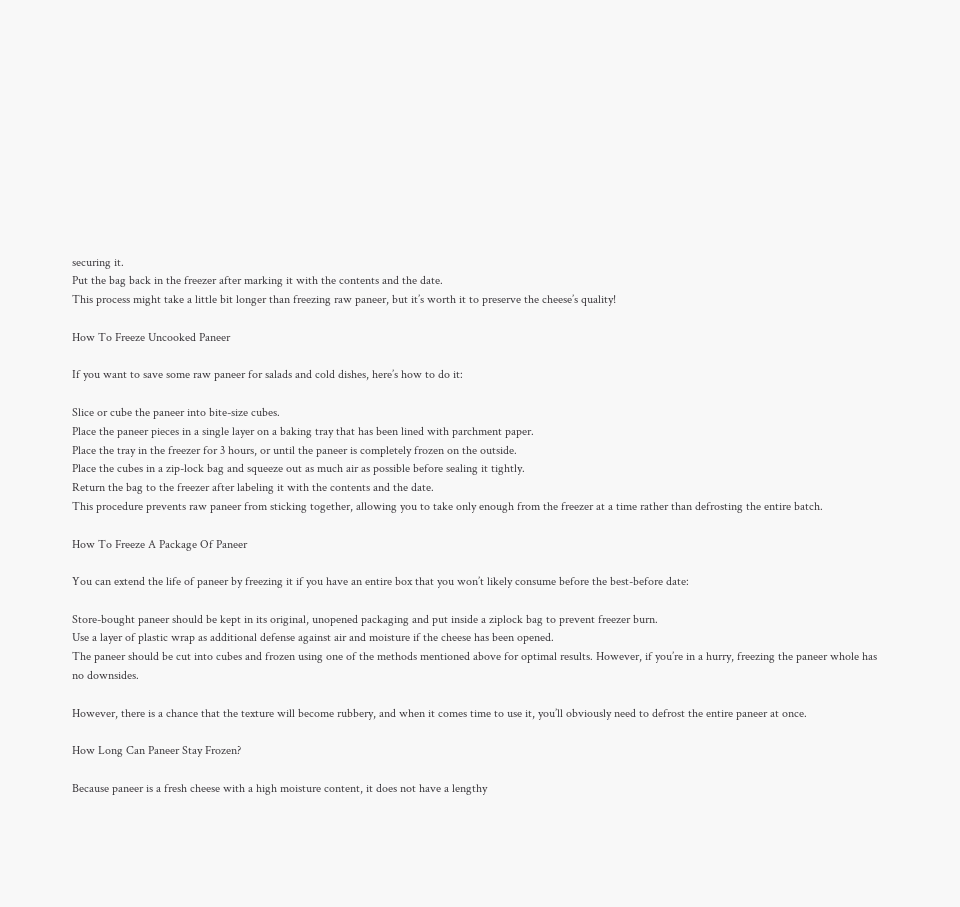securing it.
Put the bag back in the freezer after marking it with the contents and the date.
This process might take a little bit longer than freezing raw paneer, but it’s worth it to preserve the cheese’s quality!

How To Freeze Uncooked Paneer

If you want to save some raw paneer for salads and cold dishes, here’s how to do it:

Slice or cube the paneer into bite-size cubes.
Place the paneer pieces in a single layer on a baking tray that has been lined with parchment paper.
Place the tray in the freezer for 3 hours, or until the paneer is completely frozen on the outside.
Place the cubes in a zip-lock bag and squeeze out as much air as possible before sealing it tightly.
Return the bag to the freezer after labeling it with the contents and the date.
This procedure prevents raw paneer from sticking together, allowing you to take only enough from the freezer at a time rather than defrosting the entire batch.

How To Freeze A Package Of Paneer

You can extend the life of paneer by freezing it if you have an entire box that you won’t likely consume before the best-before date:

Store-bought paneer should be kept in its original, unopened packaging and put inside a ziplock bag to prevent freezer burn.
Use a layer of plastic wrap as additional defense against air and moisture if the cheese has been opened.
The paneer should be cut into cubes and frozen using one of the methods mentioned above for optimal results. However, if you’re in a hurry, freezing the paneer whole has no downsides.

However, there is a chance that the texture will become rubbery, and when it comes time to use it, you’ll obviously need to defrost the entire paneer at once.

How Long Can Paneer Stay Frozen?

Because paneer is a fresh cheese with a high moisture content, it does not have a lengthy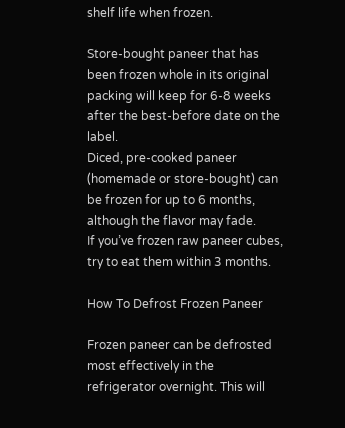shelf life when frozen.

Store-bought paneer that has been frozen whole in its original packing will keep for 6-8 weeks after the best-before date on the label.
Diced, pre-cooked paneer (homemade or store-bought) can be frozen for up to 6 months, although the flavor may fade.
If you’ve frozen raw paneer cubes, try to eat them within 3 months.

How To Defrost Frozen Paneer

Frozen paneer can be defrosted most effectively in the refrigerator overnight. This will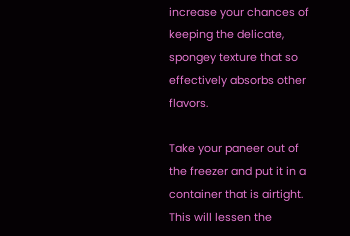increase your chances of keeping the delicate, spongey texture that so effectively absorbs other flavors.

Take your paneer out of the freezer and put it in a container that is airtight. This will lessen the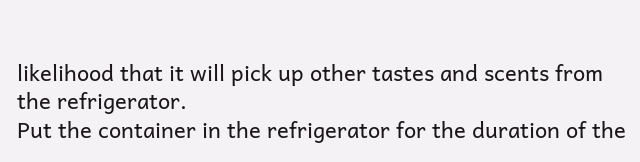likelihood that it will pick up other tastes and scents from the refrigerator.
Put the container in the refrigerator for the duration of the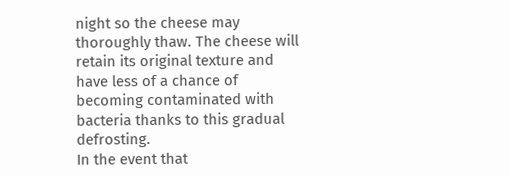night so the cheese may thoroughly thaw. The cheese will retain its original texture and have less of a chance of becoming contaminated with bacteria thanks to this gradual defrosting.
In the event that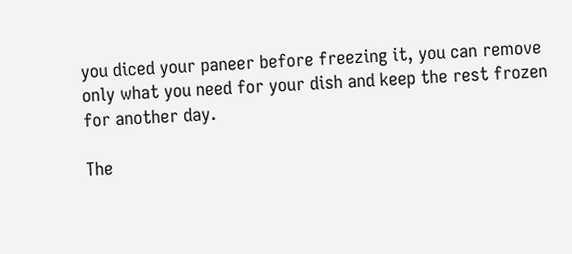you diced your paneer before freezing it, you can remove only what you need for your dish and keep the rest frozen for another day.

The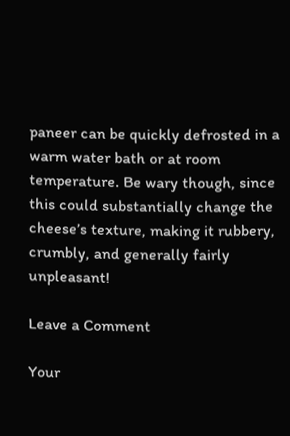paneer can be quickly defrosted in a warm water bath or at room temperature. Be wary though, since this could substantially change the cheese’s texture, making it rubbery, crumbly, and generally fairly unpleasant!

Leave a Comment

Your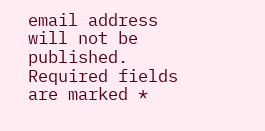email address will not be published. Required fields are marked *